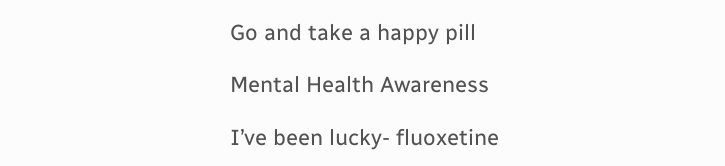Go and take a happy pill

Mental Health Awareness

I’ve been lucky- fluoxetine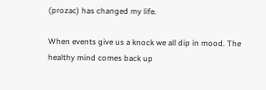(prozac) has changed my life.

When events give us a knock we all dip in mood. The healthy mind comes back up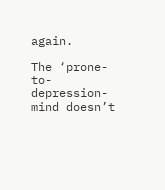again.

The ‘prone-to-depression-mind doesn’t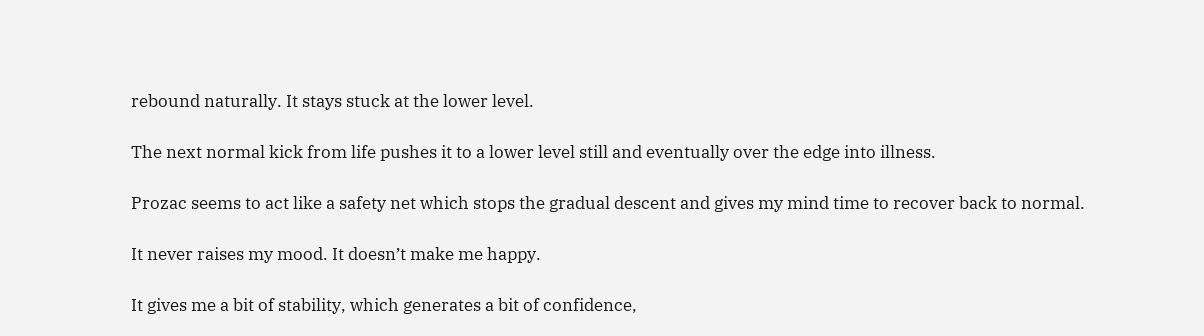rebound naturally. It stays stuck at the lower level.

The next normal kick from life pushes it to a lower level still and eventually over the edge into illness.

Prozac seems to act like a safety net which stops the gradual descent and gives my mind time to recover back to normal.

It never raises my mood. It doesn’t make me happy.

It gives me a bit of stability, which generates a bit of confidence,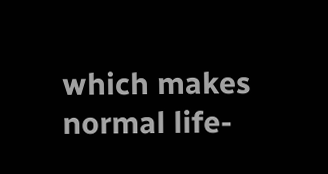which makes normal life-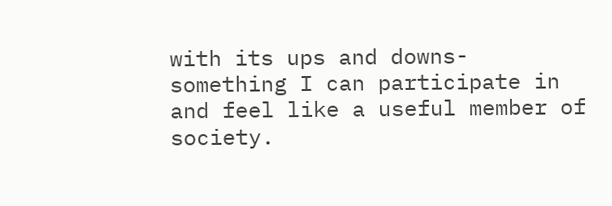with its ups and downs- something I can participate in and feel like a useful member of society.